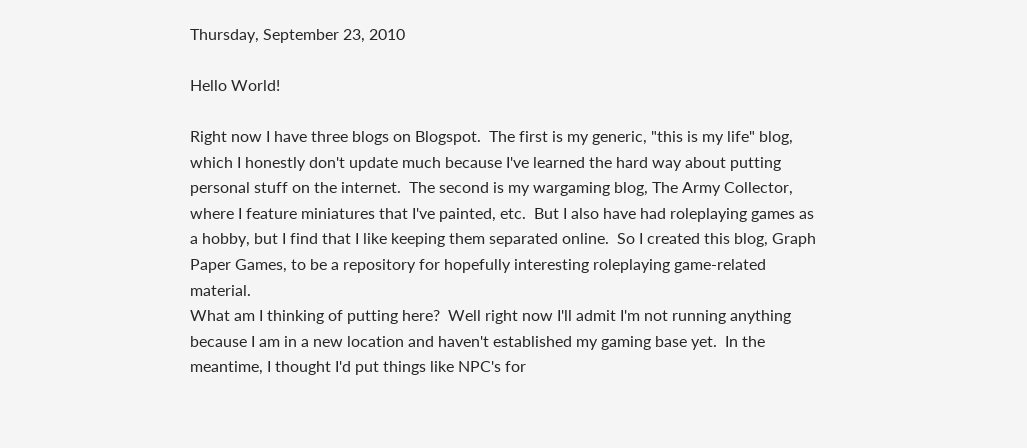Thursday, September 23, 2010

Hello World!

Right now I have three blogs on Blogspot.  The first is my generic, "this is my life" blog, which I honestly don't update much because I've learned the hard way about putting personal stuff on the internet.  The second is my wargaming blog, The Army Collector, where I feature miniatures that I've painted, etc.  But I also have had roleplaying games as a hobby, but I find that I like keeping them separated online.  So I created this blog, Graph Paper Games, to be a repository for hopefully interesting roleplaying game-related material.
What am I thinking of putting here?  Well right now I'll admit I'm not running anything because I am in a new location and haven't established my gaming base yet.  In the meantime, I thought I'd put things like NPC's for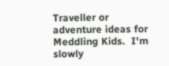Traveller or adventure ideas for Meddling Kids.  I'm slowly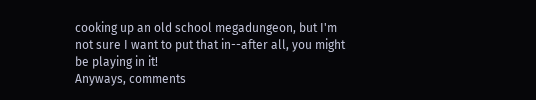cooking up an old school megadungeon, but I'm not sure I want to put that in--after all, you might be playing in it!
Anyways, comments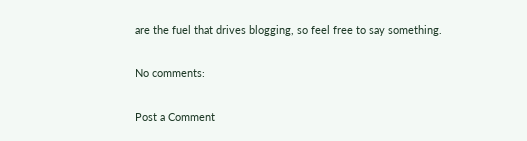are the fuel that drives blogging, so feel free to say something.

No comments:

Post a Comment